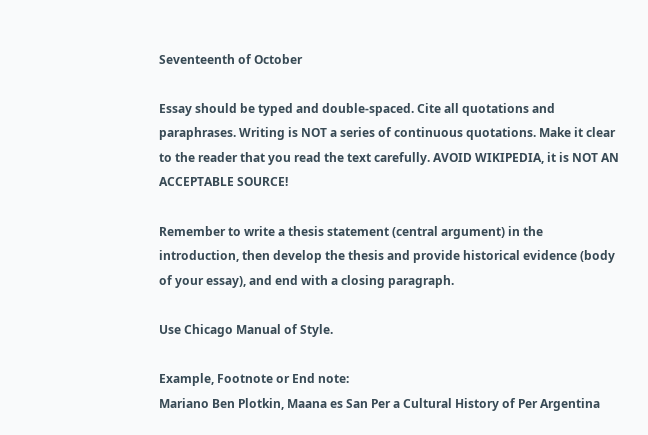Seventeenth of October

Essay should be typed and double-spaced. Cite all quotations and paraphrases. Writing is NOT a series of continuous quotations. Make it clear to the reader that you read the text carefully. AVOID WIKIPEDIA, it is NOT AN ACCEPTABLE SOURCE!

Remember to write a thesis statement (central argument) in the introduction, then develop the thesis and provide historical evidence (body of your essay), and end with a closing paragraph.

Use Chicago Manual of Style.

Example, Footnote or End note:
Mariano Ben Plotkin, Maana es San Per a Cultural History of Per Argentina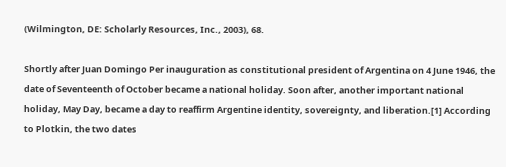(Wilmington, DE: Scholarly Resources, Inc., 2003), 68.

Shortly after Juan Domingo Per inauguration as constitutional president of Argentina on 4 June 1946, the date of Seventeenth of October became a national holiday. Soon after, another important national holiday, May Day, became a day to reaffirm Argentine identity, sovereignty, and liberation.[1] According to Plotkin, the two dates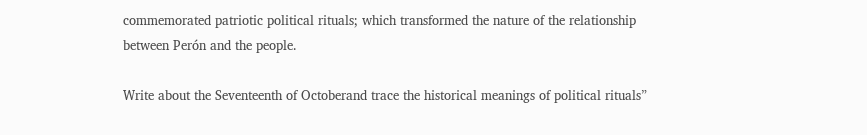commemorated patriotic political rituals; which transformed the nature of the relationship between Perón and the people.

Write about the Seventeenth of Octoberand trace the historical meanings of political rituals”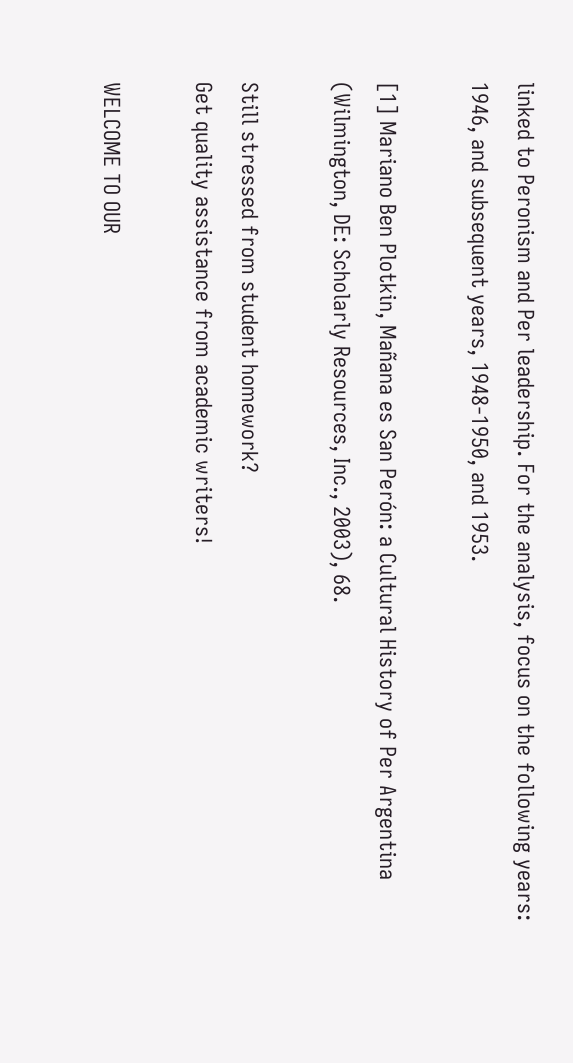linked to Peronism and Per leadership. For the analysis, focus on the following years: 1946, and subsequent years, 1948-1950, and 1953.

[1] Mariano Ben Plotkin, Mañana es San Perón: a Cultural History of Per Argentina (Wilmington, DE: Scholarly Resources, Inc., 2003), 68.

Still stressed from student homework?
Get quality assistance from academic writers!

WELCOME TO OUR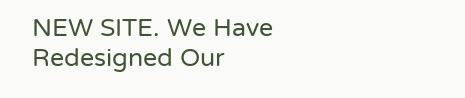NEW SITE. We Have Redesigned Our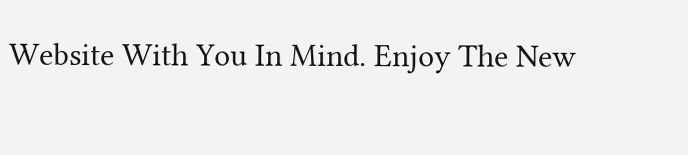Website With You In Mind. Enjoy The New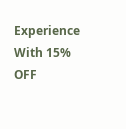Experience With 15% OFF